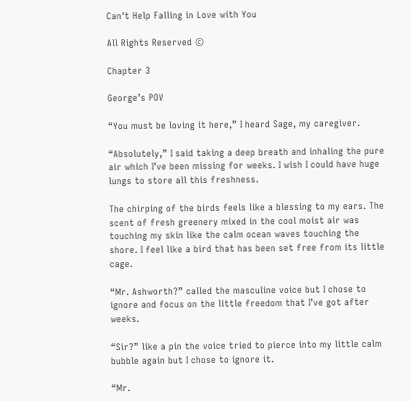Can't Help Falling in Love with You

All Rights Reserved ©

Chapter 3

George’s POV

“You must be loving it here,” I heard Sage, my caregiver.

“Absolutely,” I said taking a deep breath and inhaling the pure air which I’ve been missing for weeks. I wish I could have huge lungs to store all this freshness.

The chirping of the birds feels like a blessing to my ears. The scent of fresh greenery mixed in the cool moist air was touching my skin like the calm ocean waves touching the shore. I feel like a bird that has been set free from its little cage.

“Mr. Ashworth?” called the masculine voice but I chose to ignore and focus on the little freedom that I’ve got after weeks.

“Sir?” like a pin the voice tried to pierce into my little calm bubble again but I chose to ignore it.

“Mr.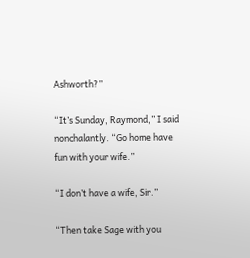Ashworth?”

“It’s Sunday, Raymond,” I said nonchalantly. “Go home have fun with your wife.”

“I don’t have a wife, Sir.”

“Then take Sage with you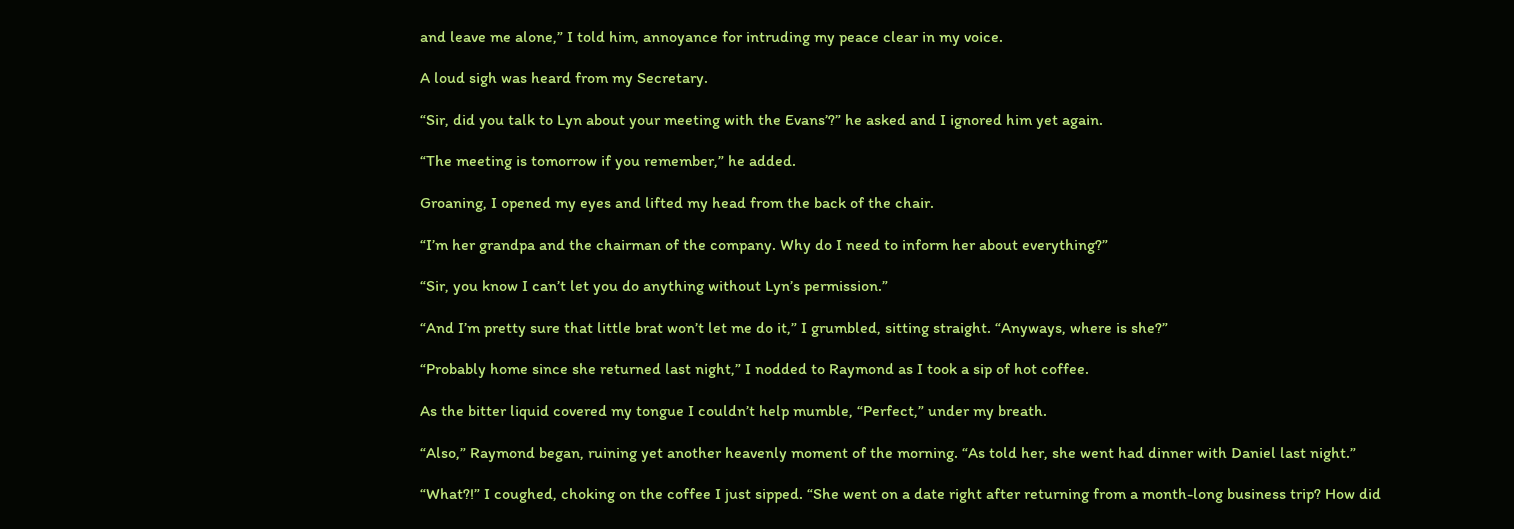and leave me alone,” I told him, annoyance for intruding my peace clear in my voice.

A loud sigh was heard from my Secretary.

“Sir, did you talk to Lyn about your meeting with the Evans’?” he asked and I ignored him yet again.

“The meeting is tomorrow if you remember,” he added.

Groaning, I opened my eyes and lifted my head from the back of the chair.

“I’m her grandpa and the chairman of the company. Why do I need to inform her about everything?”

“Sir, you know I can’t let you do anything without Lyn’s permission.”

“And I’m pretty sure that little brat won’t let me do it,” I grumbled, sitting straight. “Anyways, where is she?”

“Probably home since she returned last night,” I nodded to Raymond as I took a sip of hot coffee.

As the bitter liquid covered my tongue I couldn’t help mumble, “Perfect,” under my breath.

“Also,” Raymond began, ruining yet another heavenly moment of the morning. “As told her, she went had dinner with Daniel last night.”

“What?!” I coughed, choking on the coffee I just sipped. “She went on a date right after returning from a month-long business trip? How did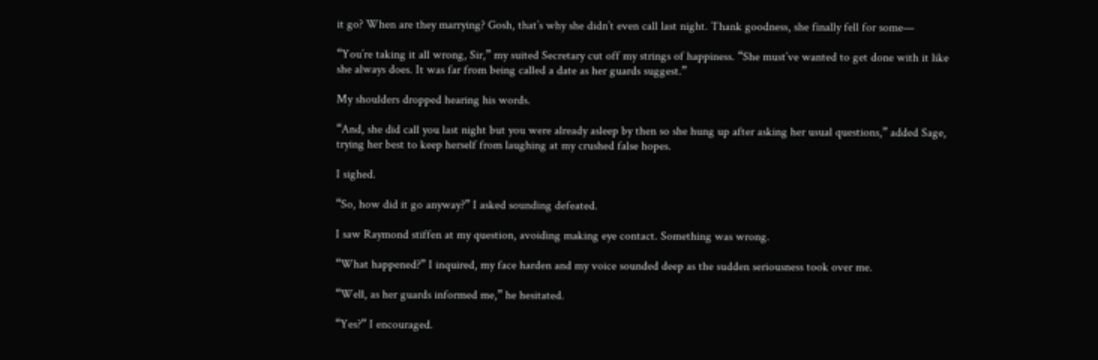it go? When are they marrying? Gosh, that’s why she didn’t even call last night. Thank goodness, she finally fell for some—

“You’re taking it all wrong, Sir,” my suited Secretary cut off my strings of happiness. “She must’ve wanted to get done with it like she always does. It was far from being called a date as her guards suggest.”

My shoulders dropped hearing his words.

“And, she did call you last night but you were already asleep by then so she hung up after asking her usual questions,” added Sage, trying her best to keep herself from laughing at my crushed false hopes.

I sighed.

“So, how did it go anyway?” I asked sounding defeated.

I saw Raymond stiffen at my question, avoiding making eye contact. Something was wrong.

“What happened?” I inquired, my face harden and my voice sounded deep as the sudden seriousness took over me.

“Well, as her guards informed me,” he hesitated.

“Yes?” I encouraged.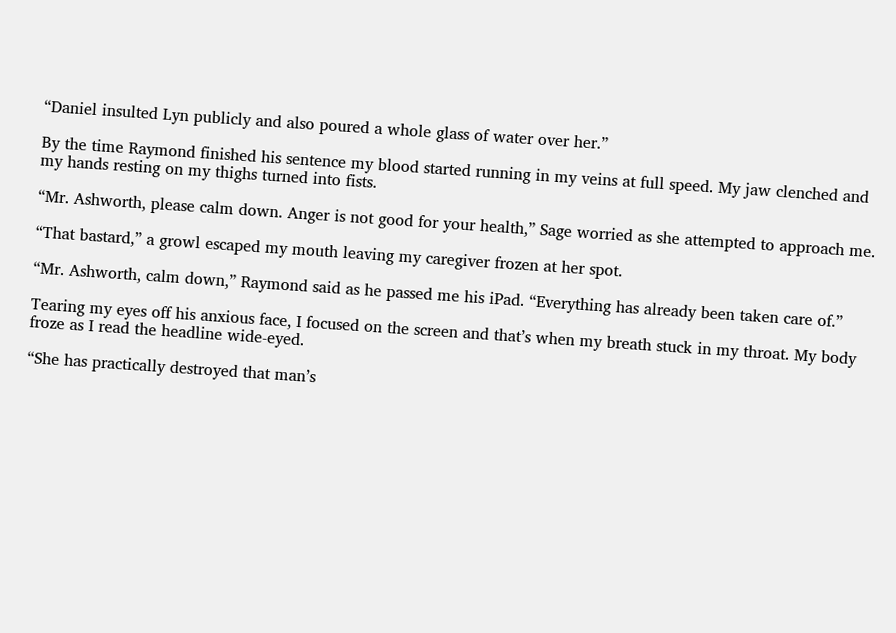“Daniel insulted Lyn publicly and also poured a whole glass of water over her.”

By the time Raymond finished his sentence my blood started running in my veins at full speed. My jaw clenched and my hands resting on my thighs turned into fists.

“Mr. Ashworth, please calm down. Anger is not good for your health,” Sage worried as she attempted to approach me.

“That bastard,” a growl escaped my mouth leaving my caregiver frozen at her spot.

“Mr. Ashworth, calm down,” Raymond said as he passed me his iPad. “Everything has already been taken care of.”

Tearing my eyes off his anxious face, I focused on the screen and that’s when my breath stuck in my throat. My body froze as I read the headline wide-eyed.

“She has practically destroyed that man’s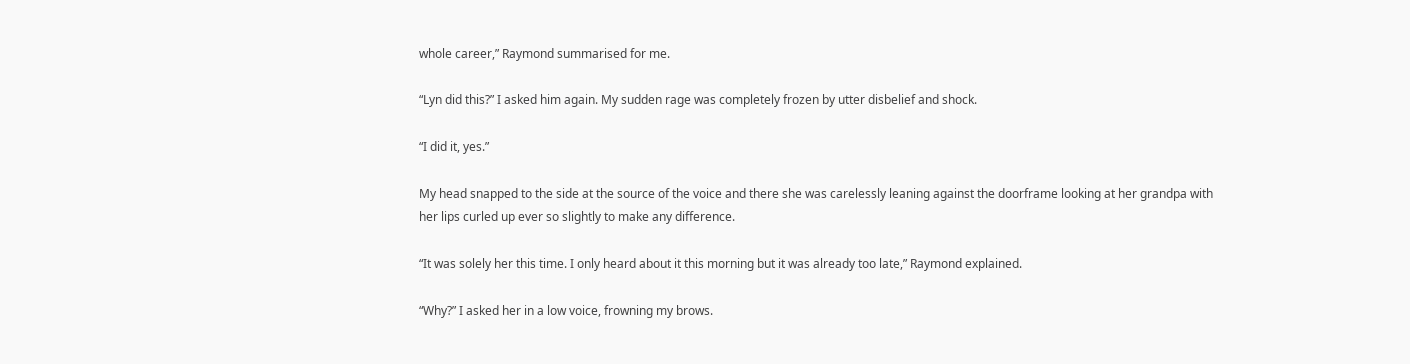whole career,” Raymond summarised for me.

“Lyn did this?” I asked him again. My sudden rage was completely frozen by utter disbelief and shock.

“I did it, yes.”

My head snapped to the side at the source of the voice and there she was carelessly leaning against the doorframe looking at her grandpa with her lips curled up ever so slightly to make any difference.

“It was solely her this time. I only heard about it this morning but it was already too late,” Raymond explained.

“Why?” I asked her in a low voice, frowning my brows.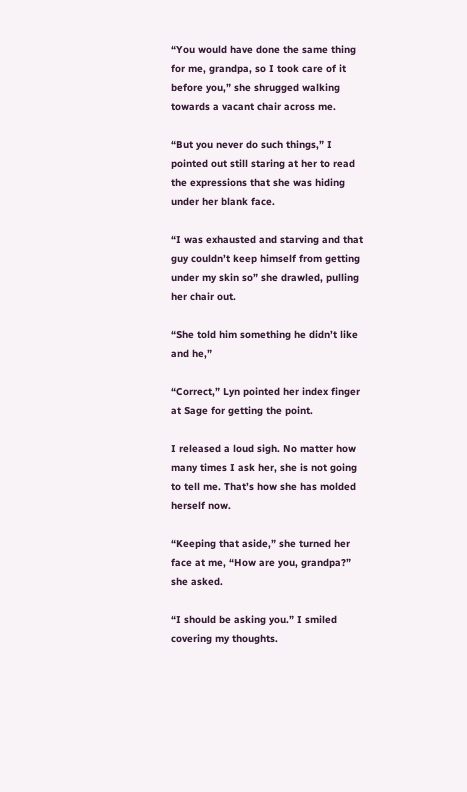“You would have done the same thing for me, grandpa, so I took care of it before you,” she shrugged walking towards a vacant chair across me.

“But you never do such things,” I pointed out still staring at her to read the expressions that she was hiding under her blank face.

“I was exhausted and starving and that guy couldn’t keep himself from getting under my skin so” she drawled, pulling her chair out.

“She told him something he didn’t like and he,”

“Correct,” Lyn pointed her index finger at Sage for getting the point.

I released a loud sigh. No matter how many times I ask her, she is not going to tell me. That’s how she has molded herself now.

“Keeping that aside,” she turned her face at me, “How are you, grandpa?” she asked.

“I should be asking you.” I smiled covering my thoughts.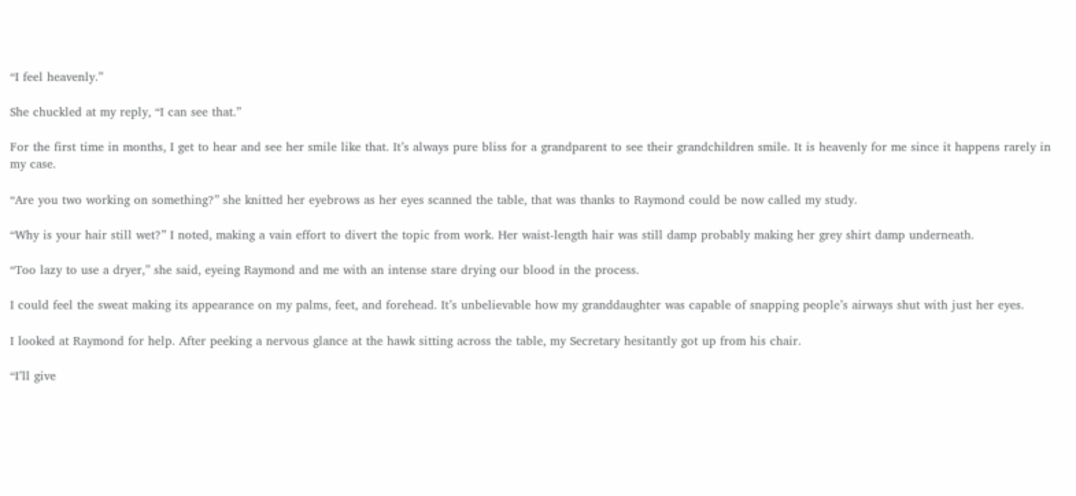“I feel heavenly.”

She chuckled at my reply, “I can see that.”

For the first time in months, I get to hear and see her smile like that. It’s always pure bliss for a grandparent to see their grandchildren smile. It is heavenly for me since it happens rarely in my case.

“Are you two working on something?” she knitted her eyebrows as her eyes scanned the table, that was thanks to Raymond could be now called my study.

“Why is your hair still wet?” I noted, making a vain effort to divert the topic from work. Her waist-length hair was still damp probably making her grey shirt damp underneath.

“Too lazy to use a dryer,” she said, eyeing Raymond and me with an intense stare drying our blood in the process.

I could feel the sweat making its appearance on my palms, feet, and forehead. It’s unbelievable how my granddaughter was capable of snapping people’s airways shut with just her eyes.

I looked at Raymond for help. After peeking a nervous glance at the hawk sitting across the table, my Secretary hesitantly got up from his chair.

“I’ll give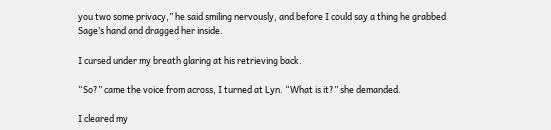you two some privacy,” he said smiling nervously, and before I could say a thing he grabbed Sage’s hand and dragged her inside.

I cursed under my breath glaring at his retrieving back.

“So?” came the voice from across, I turned at Lyn. “What is it?” she demanded.

I cleared my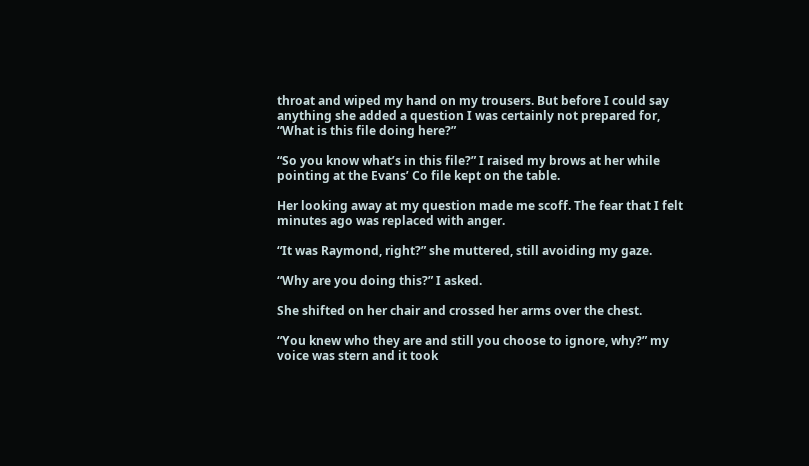throat and wiped my hand on my trousers. But before I could say anything she added a question I was certainly not prepared for, “What is this file doing here?”

“So you know what’s in this file?” I raised my brows at her while pointing at the Evans’ Co file kept on the table.

Her looking away at my question made me scoff. The fear that I felt minutes ago was replaced with anger.

“It was Raymond, right?” she muttered, still avoiding my gaze.

“Why are you doing this?” I asked.

She shifted on her chair and crossed her arms over the chest.

“You knew who they are and still you choose to ignore, why?” my voice was stern and it took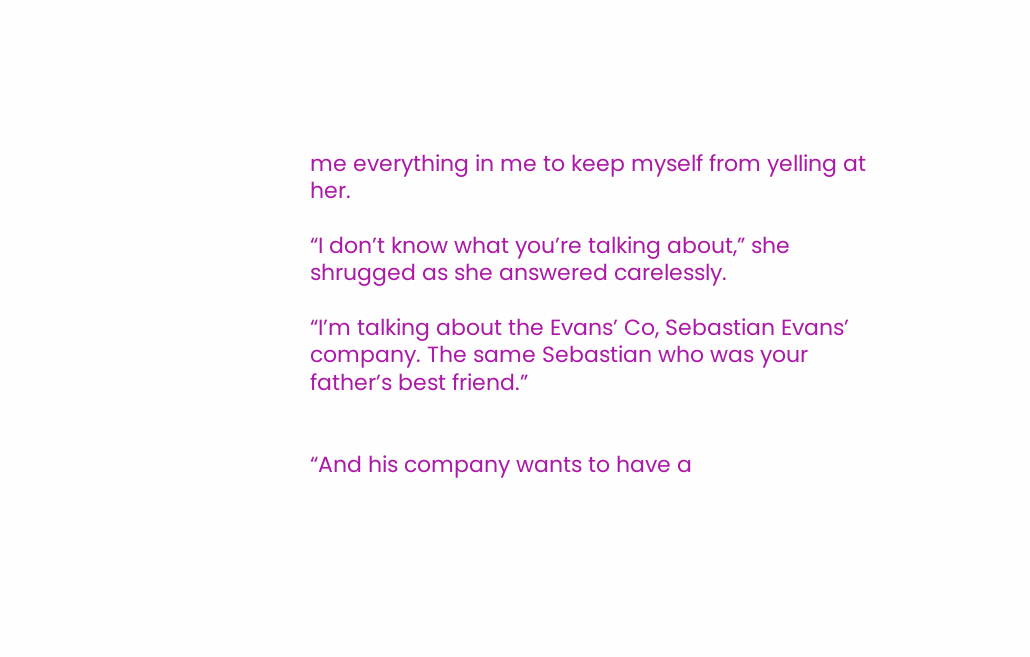me everything in me to keep myself from yelling at her.

“I don’t know what you’re talking about,” she shrugged as she answered carelessly.

“I’m talking about the Evans’ Co, Sebastian Evans’ company. The same Sebastian who was your father’s best friend.”


“And his company wants to have a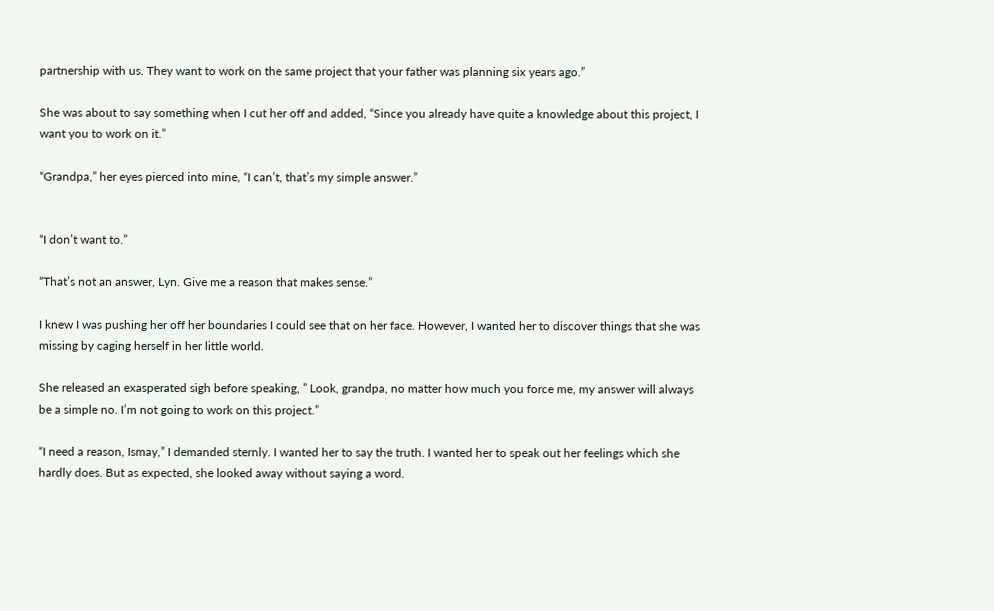partnership with us. They want to work on the same project that your father was planning six years ago.”

She was about to say something when I cut her off and added, “Since you already have quite a knowledge about this project, I want you to work on it.”

“Grandpa,” her eyes pierced into mine, “I can’t, that’s my simple answer.”


“I don’t want to.”

“That’s not an answer, Lyn. Give me a reason that makes sense.”

I knew I was pushing her off her boundaries I could see that on her face. However, I wanted her to discover things that she was missing by caging herself in her little world.

She released an exasperated sigh before speaking, ” Look, grandpa, no matter how much you force me, my answer will always be a simple no. I’m not going to work on this project.”

“I need a reason, Ismay,” I demanded sternly. I wanted her to say the truth. I wanted her to speak out her feelings which she hardly does. But as expected, she looked away without saying a word.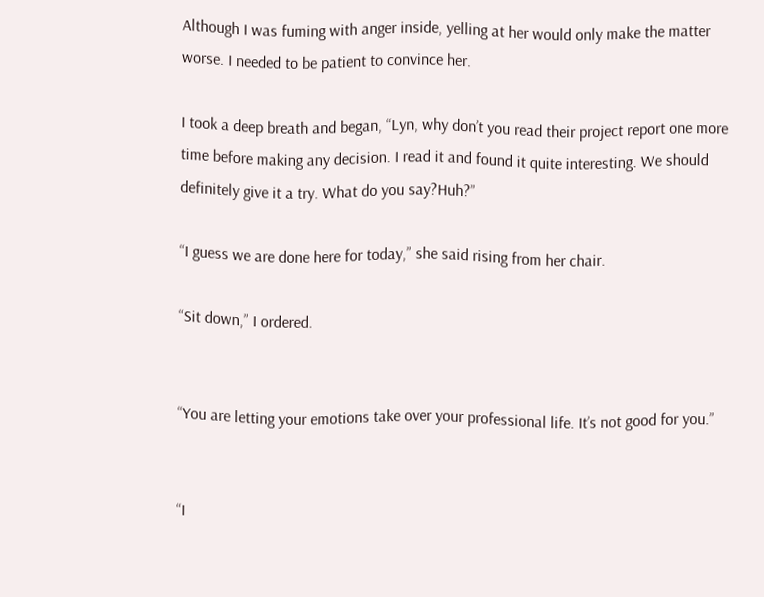Although I was fuming with anger inside, yelling at her would only make the matter worse. I needed to be patient to convince her.

I took a deep breath and began, “Lyn, why don’t you read their project report one more time before making any decision. I read it and found it quite interesting. We should definitely give it a try. What do you say?Huh?”

“I guess we are done here for today,” she said rising from her chair.

“Sit down,” I ordered.


“You are letting your emotions take over your professional life. It’s not good for you.”


“I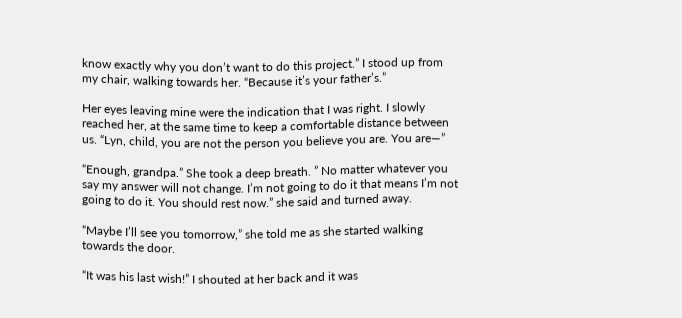know exactly why you don’t want to do this project.” I stood up from my chair, walking towards her. “Because it’s your father’s.”

Her eyes leaving mine were the indication that I was right. I slowly reached her, at the same time to keep a comfortable distance between us. “Lyn, child, you are not the person you believe you are. You are—”

“Enough, grandpa.” She took a deep breath. ” No matter whatever you say my answer will not change. I’m not going to do it that means I’m not going to do it. You should rest now.” she said and turned away.

“Maybe I’ll see you tomorrow,” she told me as she started walking towards the door.

“It was his last wish!” I shouted at her back and it was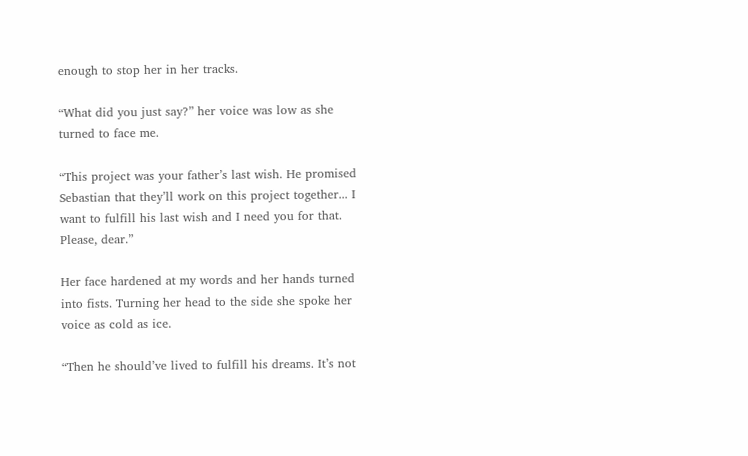enough to stop her in her tracks.

“What did you just say?” her voice was low as she turned to face me.

“This project was your father’s last wish. He promised Sebastian that they’ll work on this project together... I want to fulfill his last wish and I need you for that. Please, dear.”

Her face hardened at my words and her hands turned into fists. Turning her head to the side she spoke her voice as cold as ice.

“Then he should’ve lived to fulfill his dreams. It’s not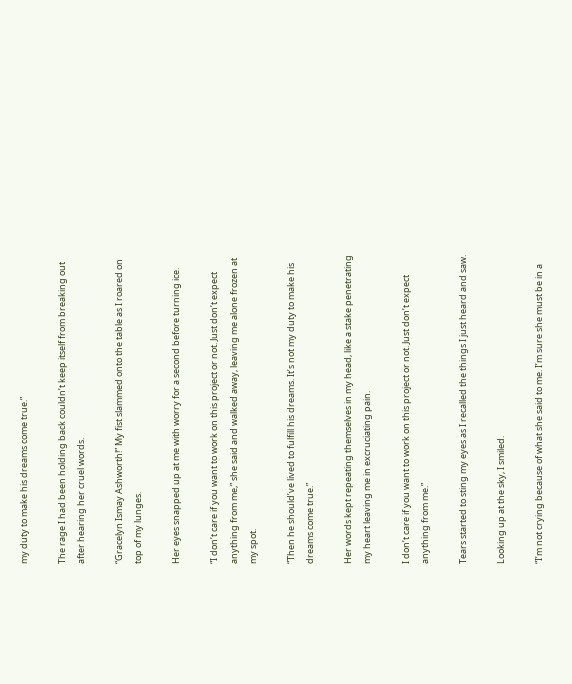my duty to make his dreams come true.”

The rage I had been holding back couldn’t keep itself from breaking out after hearing her cruel words.

“Gracelyn Ismay Ashworth!” My fist slammed onto the table as I roared on top of my lunges.

Her eyes snapped up at me with worry for a second before turning ice.

“I don’t care if you want to work on this project or not. Just don’t expect anything from me,” she said and walked away, leaving me alone frozen at my spot.

“Then he should’ve lived to fulfill his dreams. It’s not my duty to make his dreams come true.”

Her words kept repeating themselves in my head, like a stake penetrating my heart leaving me in excruciating pain.

I don’t care if you want to work on this project or not. Just don’t expect anything from me.”

Tears started to sting my eyes as I recalled the things I just heard and saw.

Looking up at the sky, I smiled.

“I’m not crying because of what she said to me. I’m sure she must be in a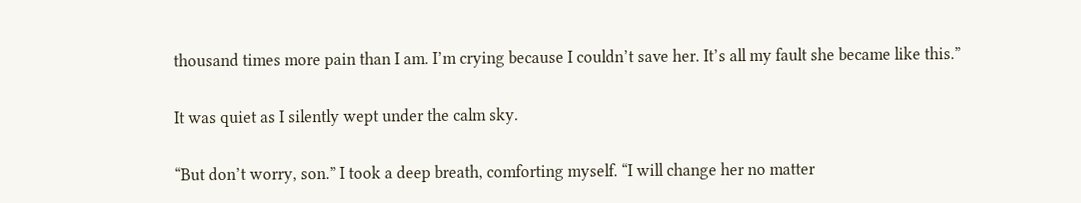thousand times more pain than I am. I’m crying because I couldn’t save her. It’s all my fault she became like this.”

It was quiet as I silently wept under the calm sky.

“But don’t worry, son.” I took a deep breath, comforting myself. “I will change her no matter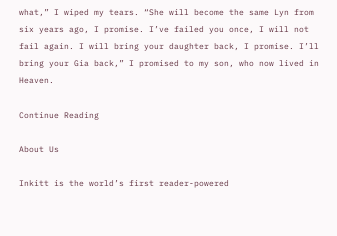what,” I wiped my tears. “She will become the same Lyn from six years ago, I promise. I’ve failed you once, I will not fail again. I will bring your daughter back, I promise. I’ll bring your Gia back,” I promised to my son, who now lived in Heaven.

Continue Reading

About Us

Inkitt is the world’s first reader-powered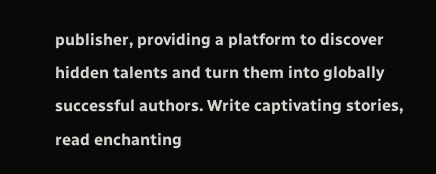publisher, providing a platform to discover hidden talents and turn them into globally successful authors. Write captivating stories, read enchanting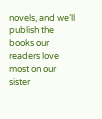novels, and we’ll publish the books our readers love most on our sister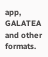app, GALATEA and other formats.